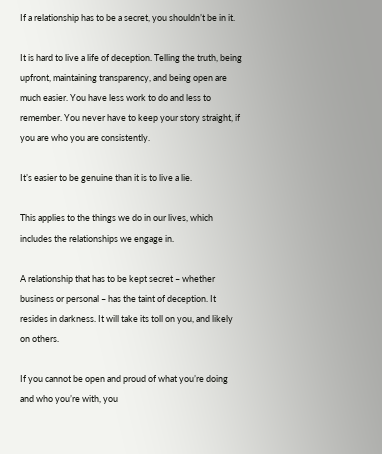If a relationship has to be a secret, you shouldn’t be in it.

It is hard to live a life of deception. Telling the truth, being upfront, maintaining transparency, and being open are much easier. You have less work to do and less to remember. You never have to keep your story straight, if you are who you are consistently.

It’s easier to be genuine than it is to live a lie.

This applies to the things we do in our lives, which includes the relationships we engage in.

A relationship that has to be kept secret – whether business or personal – has the taint of deception. It resides in darkness. It will take its toll on you, and likely on others.

If you cannot be open and proud of what you’re doing and who you’re with, you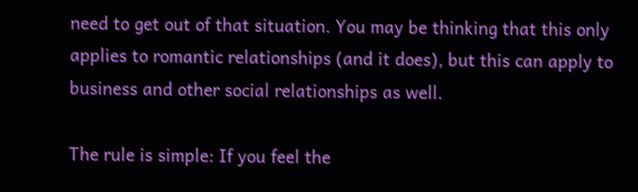need to get out of that situation. You may be thinking that this only applies to romantic relationships (and it does), but this can apply to business and other social relationships as well.

The rule is simple: If you feel the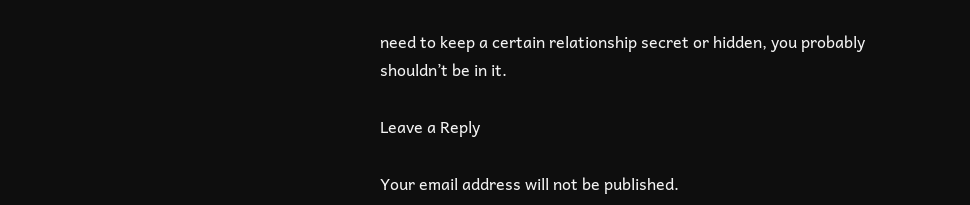need to keep a certain relationship secret or hidden, you probably shouldn’t be in it.

Leave a Reply

Your email address will not be published.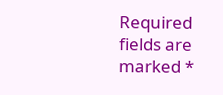Required fields are marked *